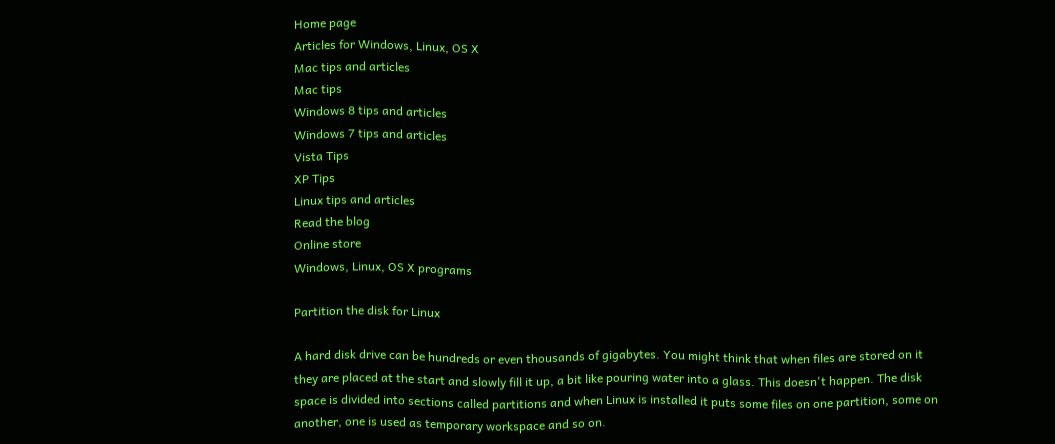Home page
Articles for Windows, Linux, OS X
Mac tips and articles
Mac tips
Windows 8 tips and articles
Windows 7 tips and articles
Vista Tips
XP Tips
Linux tips and articles
Read the blog
Online store
Windows, Linux, OS X programs

Partition the disk for Linux

A hard disk drive can be hundreds or even thousands of gigabytes. You might think that when files are stored on it they are placed at the start and slowly fill it up, a bit like pouring water into a glass. This doesn't happen. The disk space is divided into sections called partitions and when Linux is installed it puts some files on one partition, some on another, one is used as temporary workspace and so on.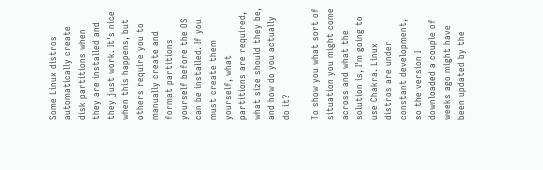Some Linux distros automatically create disk partitions when they are installed and they just work. It's nice when this happens, but others require you to manually create and format partitions yourself before the OS can be installed. If you must create them yourself, what partitions are required, what size should they be, and how do you actually do it?

To show you what sort of situation you might come across and what the solution is, I'm going to use Chakra. Linux distros are under constant development, so the version I downloaded a couple of weeks ago might have been updated by the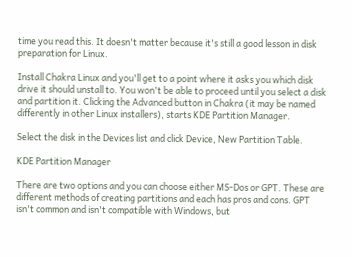time you read this. It doesn't matter because it's still a good lesson in disk preparation for Linux.

Install Chakra Linux and you'll get to a point where it asks you which disk drive it should unstall to. You won't be able to proceed until you select a disk and partition it. Clicking the Advanced button in Chakra (it may be named differently in other Linux installers), starts KDE Partition Manager.

Select the disk in the Devices list and click Device, New Partition Table.

KDE Partition Manager

There are two options and you can choose either MS-Dos or GPT. These are different methods of creating partitions and each has pros and cons. GPT isn't common and isn't compatible with Windows, but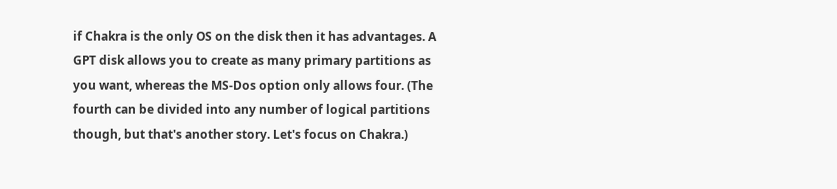if Chakra is the only OS on the disk then it has advantages. A GPT disk allows you to create as many primary partitions as you want, whereas the MS-Dos option only allows four. (The fourth can be divided into any number of logical partitions though, but that's another story. Let's focus on Chakra.)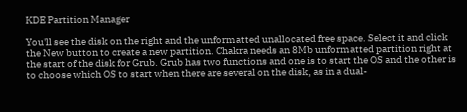KDE Partition Manager

You'll see the disk on the right and the unformatted unallocated free space. Select it and click the New button to create a new partition. Chakra needs an 8Mb unformatted partition right at the start of the disk for Grub. Grub has two functions and one is to start the OS and the other is to choose which OS to start when there are several on the disk, as in a dual-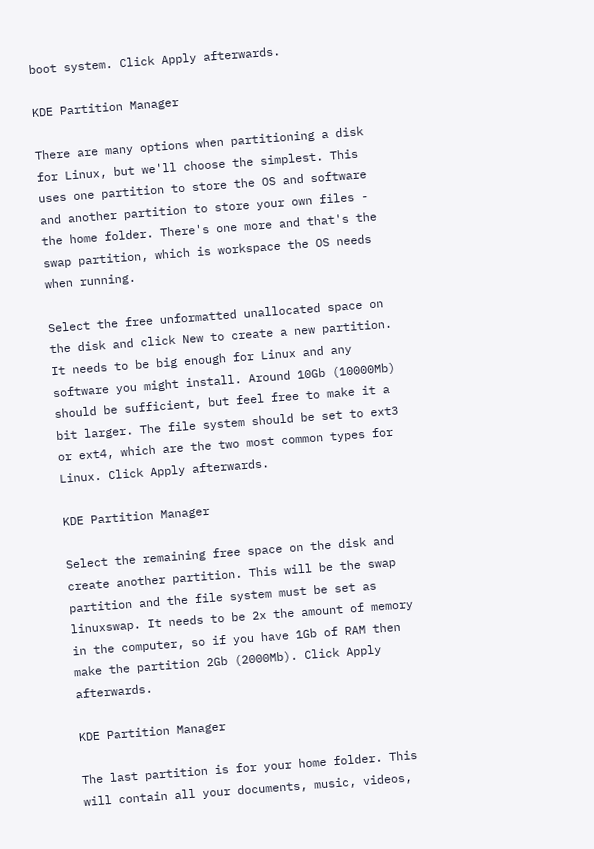boot system. Click Apply afterwards.

KDE Partition Manager

There are many options when partitioning a disk for Linux, but we'll choose the simplest. This uses one partition to store the OS and software and another partition to store your own files - the home folder. There's one more and that's the swap partition, which is workspace the OS needs when running.

Select the free unformatted unallocated space on the disk and click New to create a new partition. It needs to be big enough for Linux and any software you might install. Around 10Gb (10000Mb) should be sufficient, but feel free to make it a bit larger. The file system should be set to ext3 or ext4, which are the two most common types for Linux. Click Apply afterwards.

KDE Partition Manager

Select the remaining free space on the disk and create another partition. This will be the swap partition and the file system must be set as linuxswap. It needs to be 2x the amount of memory in the computer, so if you have 1Gb of RAM then make the partition 2Gb (2000Mb). Click Apply afterwards.

KDE Partition Manager

The last partition is for your home folder. This will contain all your documents, music, videos,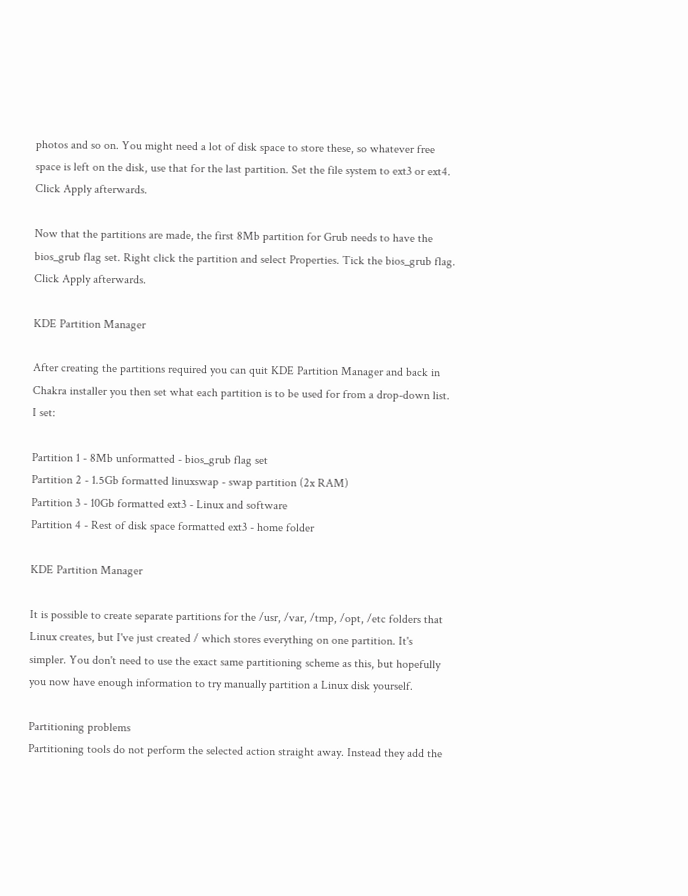photos and so on. You might need a lot of disk space to store these, so whatever free space is left on the disk, use that for the last partition. Set the file system to ext3 or ext4. Click Apply afterwards.

Now that the partitions are made, the first 8Mb partition for Grub needs to have the bios_grub flag set. Right click the partition and select Properties. Tick the bios_grub flag. Click Apply afterwards.

KDE Partition Manager

After creating the partitions required you can quit KDE Partition Manager and back in Chakra installer you then set what each partition is to be used for from a drop-down list. I set:

Partition 1 - 8Mb unformatted - bios_grub flag set
Partition 2 - 1.5Gb formatted linuxswap - swap partition (2x RAM)
Partition 3 - 10Gb formatted ext3 - Linux and software
Partition 4 - Rest of disk space formatted ext3 - home folder

KDE Partition Manager

It is possible to create separate partitions for the /usr, /var, /tmp, /opt, /etc folders that Linux creates, but I've just created / which stores everything on one partition. It's simpler. You don't need to use the exact same partitioning scheme as this, but hopefully you now have enough information to try manually partition a Linux disk yourself.

Partitioning problems
Partitioning tools do not perform the selected action straight away. Instead they add the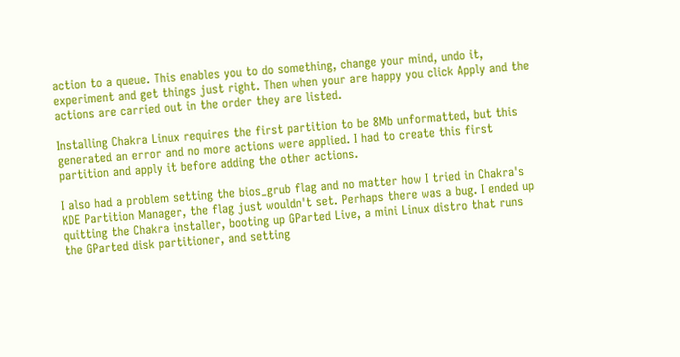action to a queue. This enables you to do something, change your mind, undo it, experiment and get things just right. Then when your are happy you click Apply and the actions are carried out in the order they are listed.

Installing Chakra Linux requires the first partition to be 8Mb unformatted, but this generated an error and no more actions were applied. I had to create this first partition and apply it before adding the other actions.

I also had a problem setting the bios_grub flag and no matter how I tried in Chakra's KDE Partition Manager, the flag just wouldn't set. Perhaps there was a bug. I ended up quitting the Chakra installer, booting up GParted Live, a mini Linux distro that runs the GParted disk partitioner, and setting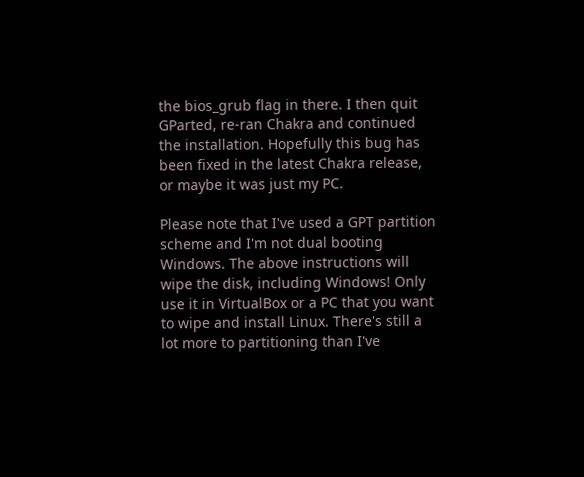the bios_grub flag in there. I then quit GParted, re-ran Chakra and continued the installation. Hopefully this bug has been fixed in the latest Chakra release, or maybe it was just my PC.

Please note that I've used a GPT partition scheme and I'm not dual booting Windows. The above instructions will wipe the disk, including Windows! Only use it in VirtualBox or a PC that you want to wipe and install Linux. There's still a lot more to partitioning than I've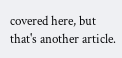covered here, but that's another article.